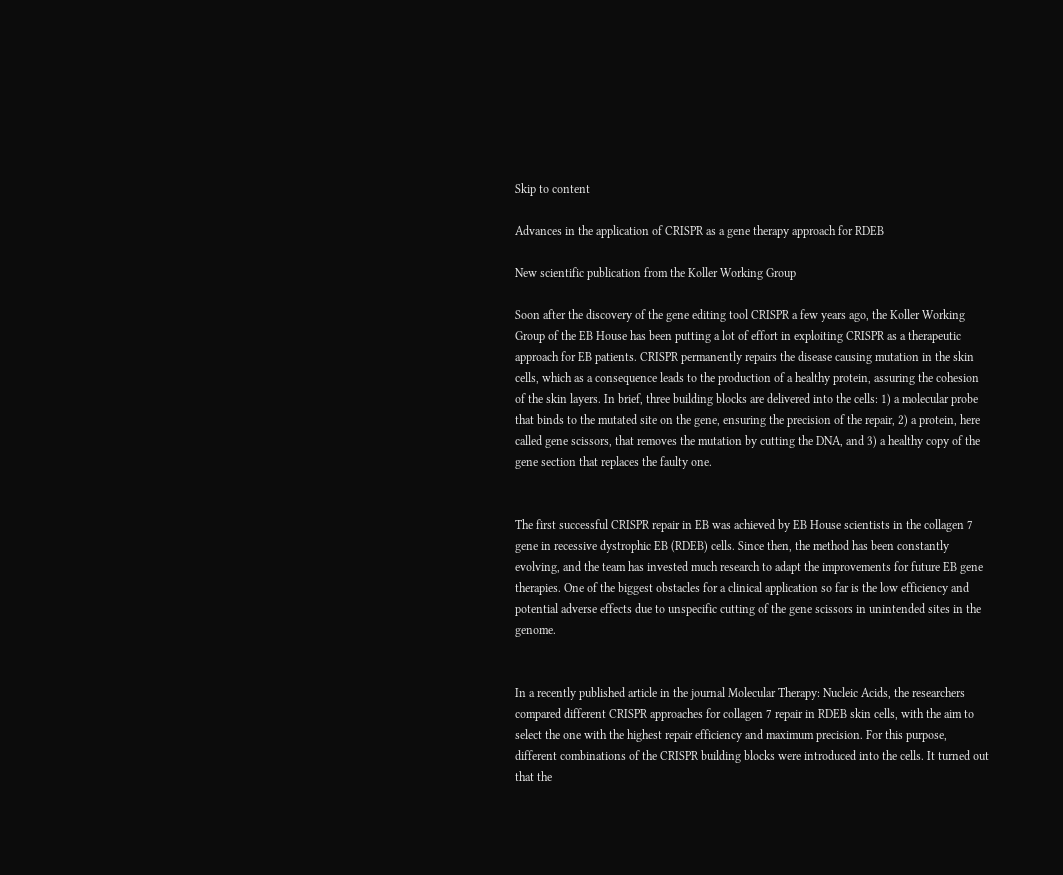Skip to content

Advances in the application of CRISPR as a gene therapy approach for RDEB

New scientific publication from the Koller Working Group

Soon after the discovery of the gene editing tool CRISPR a few years ago, the Koller Working Group of the EB House has been putting a lot of effort in exploiting CRISPR as a therapeutic approach for EB patients. CRISPR permanently repairs the disease causing mutation in the skin cells, which as a consequence leads to the production of a healthy protein, assuring the cohesion of the skin layers. In brief, three building blocks are delivered into the cells: 1) a molecular probe that binds to the mutated site on the gene, ensuring the precision of the repair, 2) a protein, here called gene scissors, that removes the mutation by cutting the DNA, and 3) a healthy copy of the gene section that replaces the faulty one.


The first successful CRISPR repair in EB was achieved by EB House scientists in the collagen 7 gene in recessive dystrophic EB (RDEB) cells. Since then, the method has been constantly evolving, and the team has invested much research to adapt the improvements for future EB gene therapies. One of the biggest obstacles for a clinical application so far is the low efficiency and potential adverse effects due to unspecific cutting of the gene scissors in unintended sites in the genome.


In a recently published article in the journal Molecular Therapy: Nucleic Acids, the researchers compared different CRISPR approaches for collagen 7 repair in RDEB skin cells, with the aim to select the one with the highest repair efficiency and maximum precision. For this purpose, different combinations of the CRISPR building blocks were introduced into the cells. It turned out that the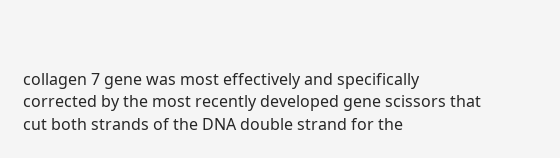collagen 7 gene was most effectively and specifically corrected by the most recently developed gene scissors that cut both strands of the DNA double strand for the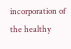incorporation of the healthy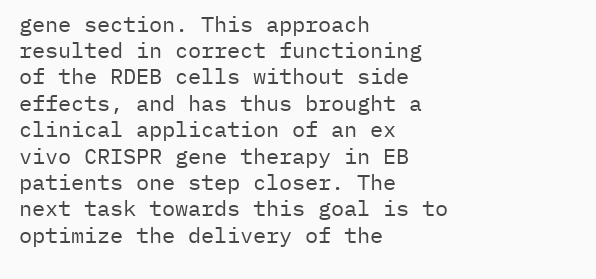gene section. This approach resulted in correct functioning of the RDEB cells without side effects, and has thus brought a clinical application of an ex vivo CRISPR gene therapy in EB patients one step closer. The next task towards this goal is to optimize the delivery of the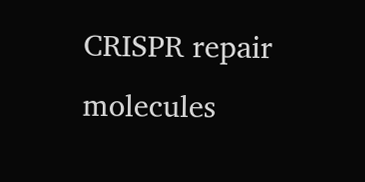CRISPR repair molecules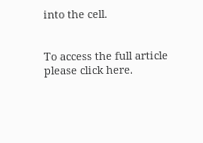into the cell.


To access the full article please click here.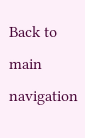Back to main navigation